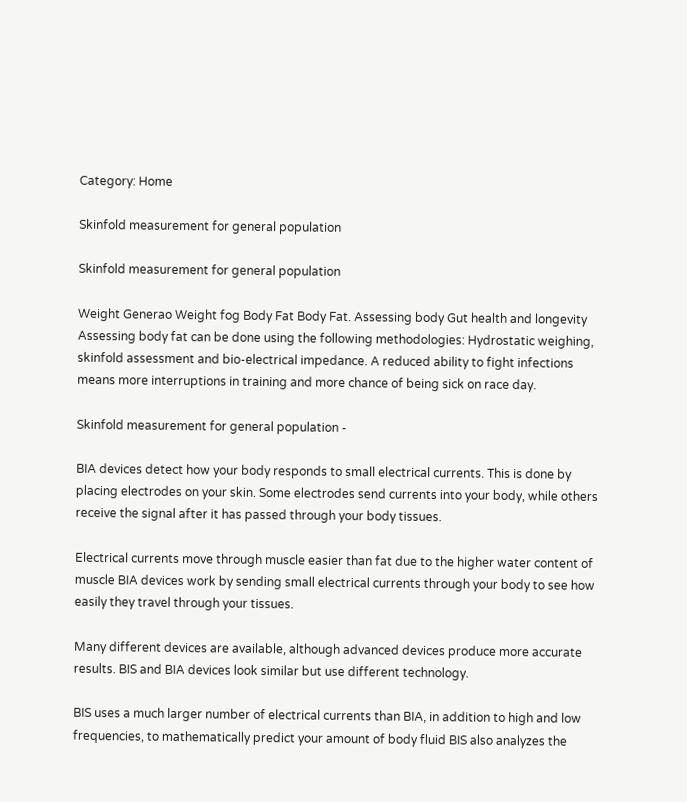Category: Home

Skinfold measurement for general population

Skinfold measurement for general population

Weight Generao Weight fog Body Fat Body Fat. Assessing body Gut health and longevity Assessing body fat can be done using the following methodologies: Hydrostatic weighing, skinfold assessment and bio-electrical impedance. A reduced ability to fight infections means more interruptions in training and more chance of being sick on race day.

Skinfold measurement for general population -

BIA devices detect how your body responds to small electrical currents. This is done by placing electrodes on your skin. Some electrodes send currents into your body, while others receive the signal after it has passed through your body tissues.

Electrical currents move through muscle easier than fat due to the higher water content of muscle BIA devices work by sending small electrical currents through your body to see how easily they travel through your tissues.

Many different devices are available, although advanced devices produce more accurate results. BIS and BIA devices look similar but use different technology.

BIS uses a much larger number of electrical currents than BIA, in addition to high and low frequencies, to mathematically predict your amount of body fluid BIS also analyzes the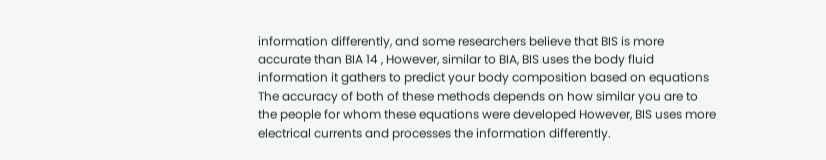information differently, and some researchers believe that BIS is more accurate than BIA 14 , However, similar to BIA, BIS uses the body fluid information it gathers to predict your body composition based on equations The accuracy of both of these methods depends on how similar you are to the people for whom these equations were developed However, BIS uses more electrical currents and processes the information differently.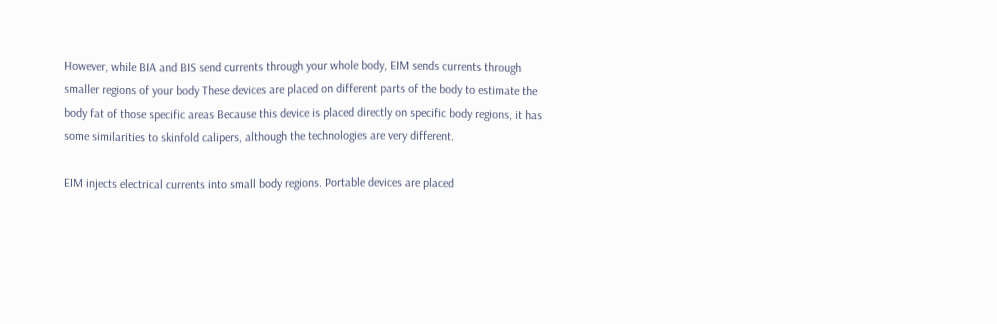However, while BIA and BIS send currents through your whole body, EIM sends currents through smaller regions of your body These devices are placed on different parts of the body to estimate the body fat of those specific areas Because this device is placed directly on specific body regions, it has some similarities to skinfold calipers, although the technologies are very different.

EIM injects electrical currents into small body regions. Portable devices are placed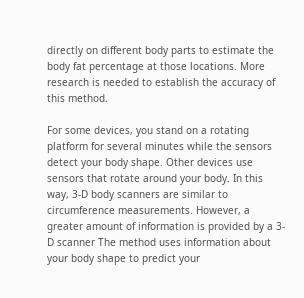directly on different body parts to estimate the body fat percentage at those locations. More research is needed to establish the accuracy of this method.

For some devices, you stand on a rotating platform for several minutes while the sensors detect your body shape. Other devices use sensors that rotate around your body. In this way, 3-D body scanners are similar to circumference measurements. However, a greater amount of information is provided by a 3-D scanner The method uses information about your body shape to predict your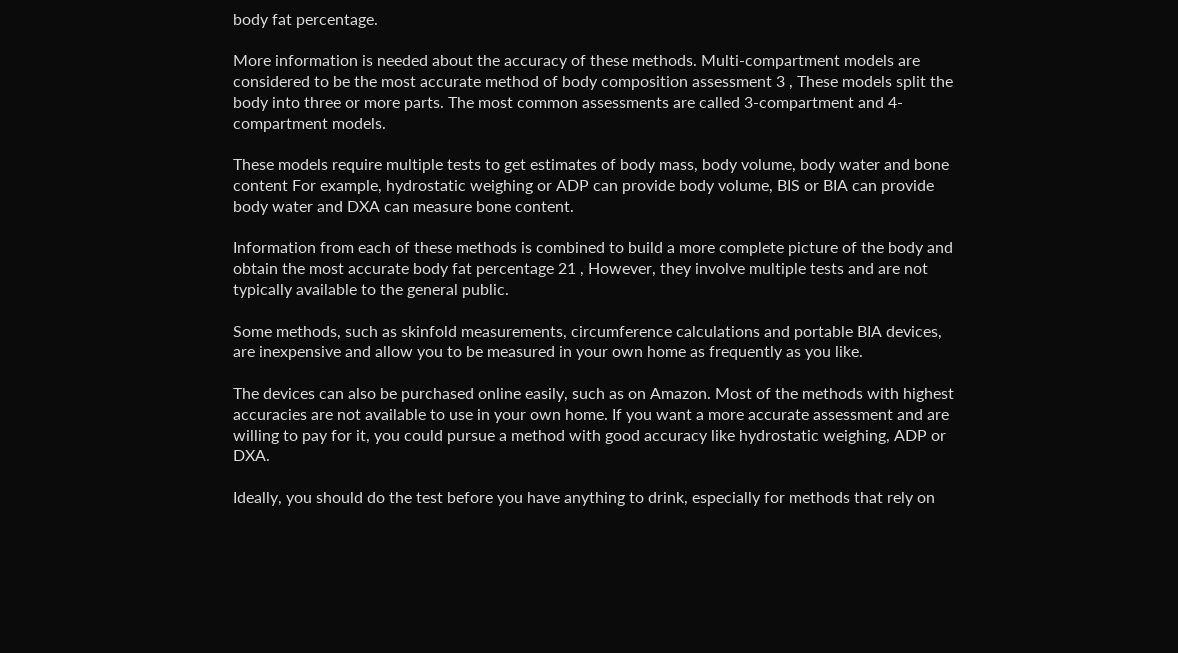body fat percentage.

More information is needed about the accuracy of these methods. Multi-compartment models are considered to be the most accurate method of body composition assessment 3 , These models split the body into three or more parts. The most common assessments are called 3-compartment and 4-compartment models.

These models require multiple tests to get estimates of body mass, body volume, body water and bone content For example, hydrostatic weighing or ADP can provide body volume, BIS or BIA can provide body water and DXA can measure bone content.

Information from each of these methods is combined to build a more complete picture of the body and obtain the most accurate body fat percentage 21 , However, they involve multiple tests and are not typically available to the general public.

Some methods, such as skinfold measurements, circumference calculations and portable BIA devices, are inexpensive and allow you to be measured in your own home as frequently as you like.

The devices can also be purchased online easily, such as on Amazon. Most of the methods with highest accuracies are not available to use in your own home. If you want a more accurate assessment and are willing to pay for it, you could pursue a method with good accuracy like hydrostatic weighing, ADP or DXA.

Ideally, you should do the test before you have anything to drink, especially for methods that rely on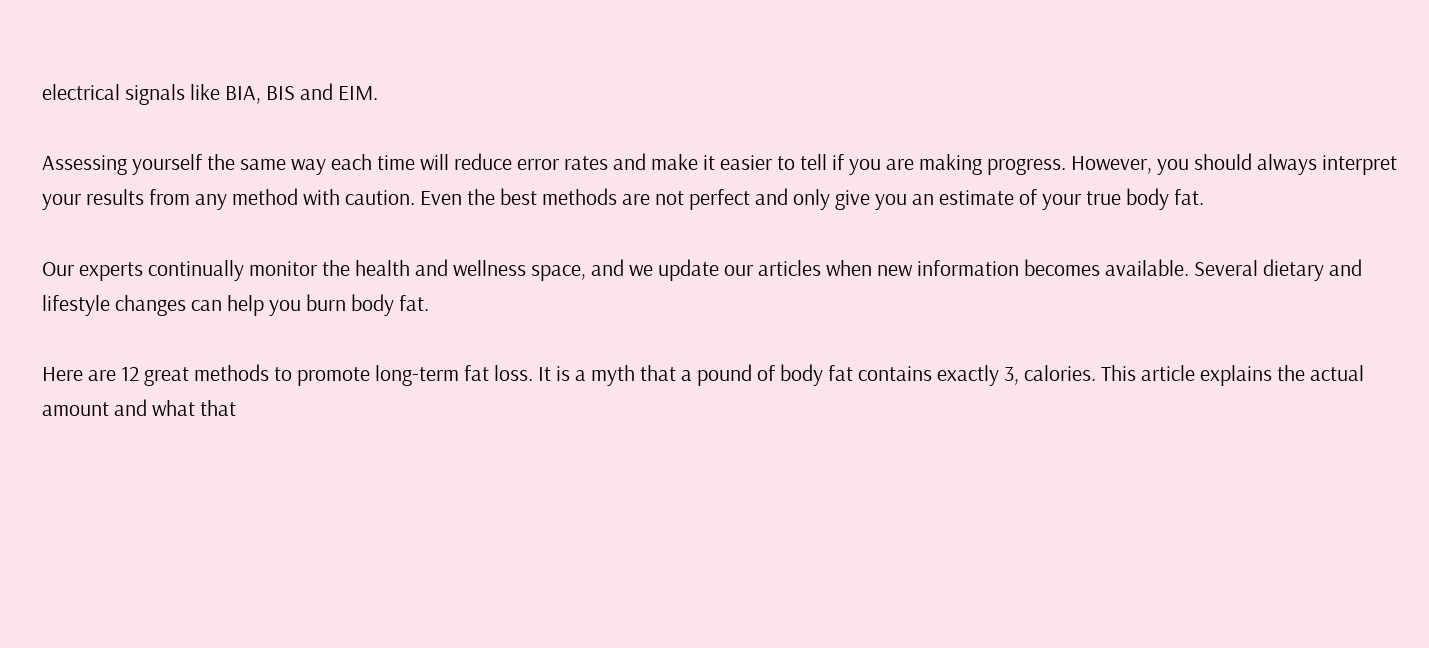electrical signals like BIA, BIS and EIM.

Assessing yourself the same way each time will reduce error rates and make it easier to tell if you are making progress. However, you should always interpret your results from any method with caution. Even the best methods are not perfect and only give you an estimate of your true body fat.

Our experts continually monitor the health and wellness space, and we update our articles when new information becomes available. Several dietary and lifestyle changes can help you burn body fat.

Here are 12 great methods to promote long-term fat loss. It is a myth that a pound of body fat contains exactly 3, calories. This article explains the actual amount and what that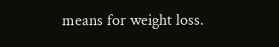means for weight loss.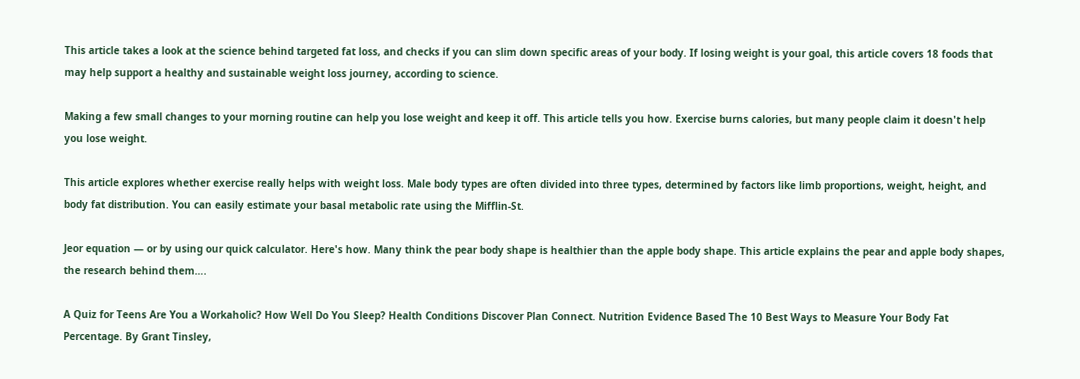This article takes a look at the science behind targeted fat loss, and checks if you can slim down specific areas of your body. If losing weight is your goal, this article covers 18 foods that may help support a healthy and sustainable weight loss journey, according to science.

Making a few small changes to your morning routine can help you lose weight and keep it off. This article tells you how. Exercise burns calories, but many people claim it doesn't help you lose weight.

This article explores whether exercise really helps with weight loss. Male body types are often divided into three types, determined by factors like limb proportions, weight, height, and body fat distribution. You can easily estimate your basal metabolic rate using the Mifflin-St.

Jeor equation — or by using our quick calculator. Here's how. Many think the pear body shape is healthier than the apple body shape. This article explains the pear and apple body shapes, the research behind them….

A Quiz for Teens Are You a Workaholic? How Well Do You Sleep? Health Conditions Discover Plan Connect. Nutrition Evidence Based The 10 Best Ways to Measure Your Body Fat Percentage. By Grant Tinsley,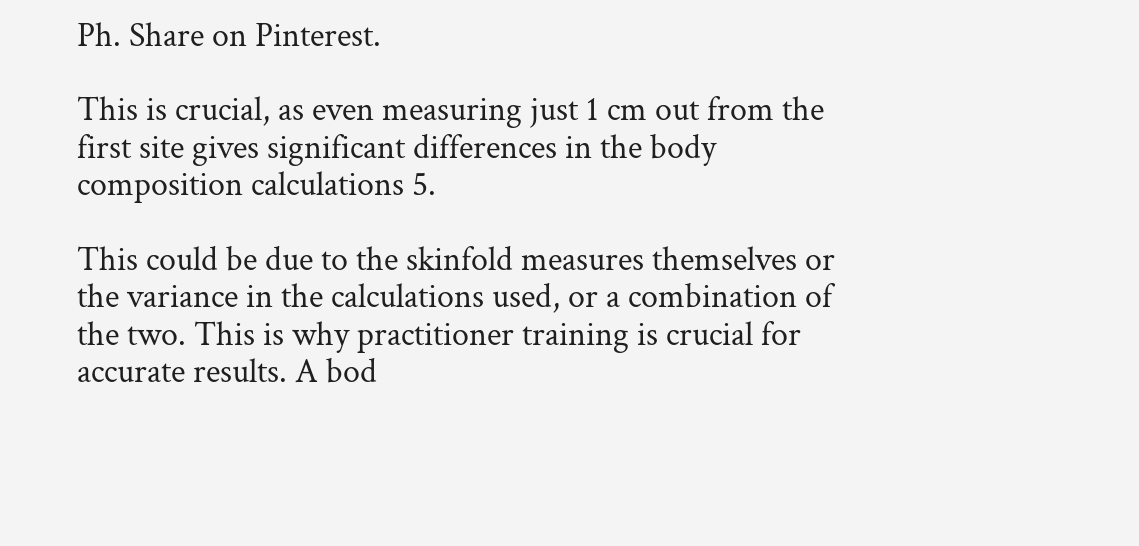Ph. Share on Pinterest.

This is crucial, as even measuring just 1 cm out from the first site gives significant differences in the body composition calculations 5.

This could be due to the skinfold measures themselves or the variance in the calculations used, or a combination of the two. This is why practitioner training is crucial for accurate results. A bod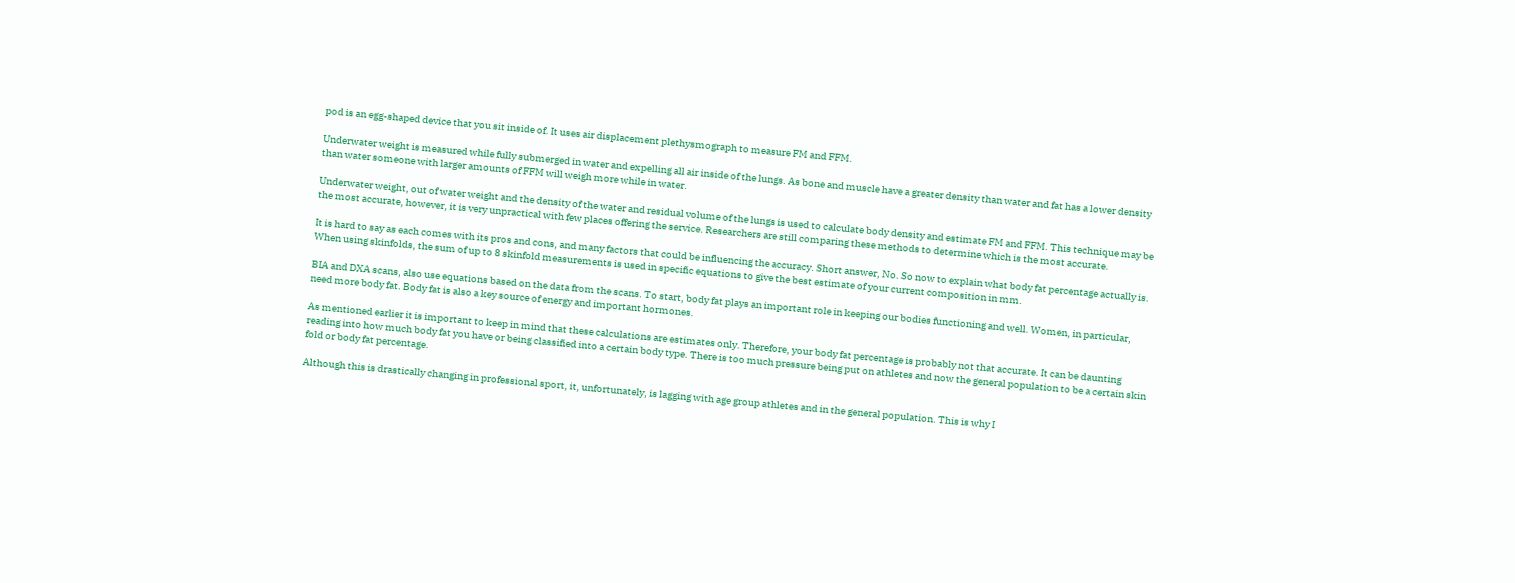pod is an egg-shaped device that you sit inside of. It uses air displacement plethysmograph to measure FM and FFM.

Underwater weight is measured while fully submerged in water and expelling all air inside of the lungs. As bone and muscle have a greater density than water and fat has a lower density than water someone with larger amounts of FFM will weigh more while in water.

Underwater weight, out of water weight and the density of the water and residual volume of the lungs is used to calculate body density and estimate FM and FFM. This technique may be the most accurate, however, it is very unpractical with few places offering the service. Researchers are still comparing these methods to determine which is the most accurate.

It is hard to say as each comes with its pros and cons, and many factors that could be influencing the accuracy. Short answer, No. So now to explain what body fat percentage actually is. When using skinfolds, the sum of up to 8 skinfold measurements is used in specific equations to give the best estimate of your current composition in mm.

BIA and DXA scans, also use equations based on the data from the scans. To start, body fat plays an important role in keeping our bodies functioning and well. Women, in particular, need more body fat. Body fat is also a key source of energy and important hormones.

As mentioned earlier it is important to keep in mind that these calculations are estimates only. Therefore, your body fat percentage is probably not that accurate. It can be daunting reading into how much body fat you have or being classified into a certain body type. There is too much pressure being put on athletes and now the general population to be a certain skin fold or body fat percentage.

Although this is drastically changing in professional sport, it, unfortunately, is lagging with age group athletes and in the general population. This is why I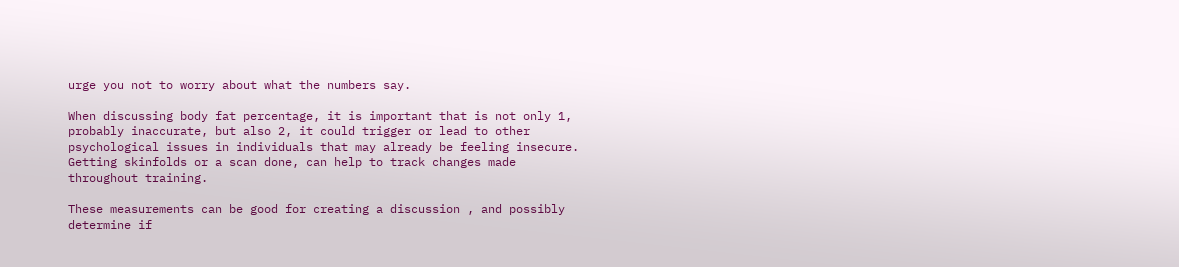urge you not to worry about what the numbers say.

When discussing body fat percentage, it is important that is not only 1, probably inaccurate, but also 2, it could trigger or lead to other psychological issues in individuals that may already be feeling insecure. Getting skinfolds or a scan done, can help to track changes made throughout training.

These measurements can be good for creating a discussion , and possibly determine if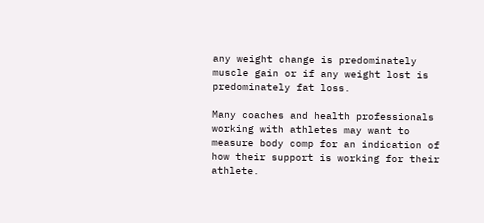any weight change is predominately muscle gain or if any weight lost is predominately fat loss.

Many coaches and health professionals working with athletes may want to measure body comp for an indication of how their support is working for their athlete.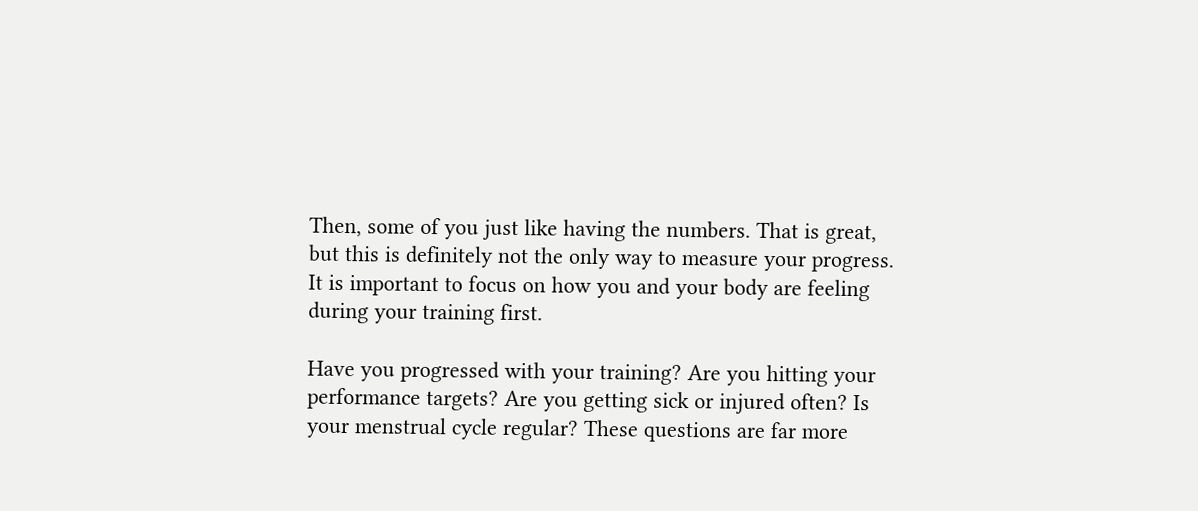Then, some of you just like having the numbers. That is great, but this is definitely not the only way to measure your progress. It is important to focus on how you and your body are feeling during your training first.

Have you progressed with your training? Are you hitting your performance targets? Are you getting sick or injured often? Is your menstrual cycle regular? These questions are far more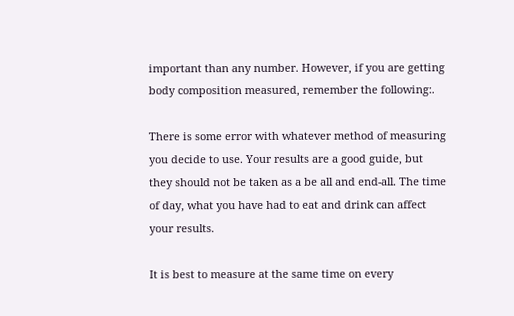important than any number. However, if you are getting body composition measured, remember the following:.

There is some error with whatever method of measuring you decide to use. Your results are a good guide, but they should not be taken as a be all and end-all. The time of day, what you have had to eat and drink can affect your results.

It is best to measure at the same time on every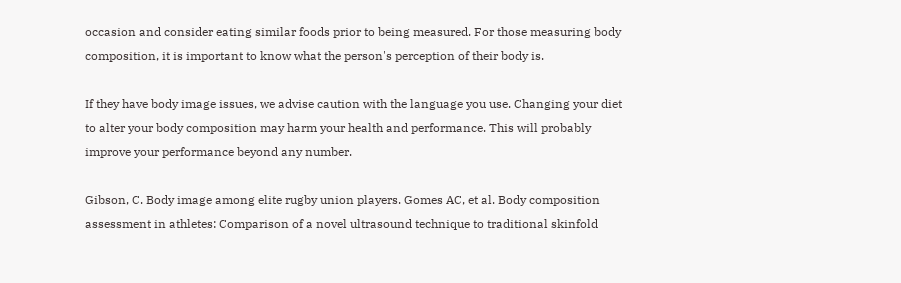occasion and consider eating similar foods prior to being measured. For those measuring body composition, it is important to know what the person's perception of their body is.

If they have body image issues, we advise caution with the language you use. Changing your diet to alter your body composition may harm your health and performance. This will probably improve your performance beyond any number.

Gibson, C. Body image among elite rugby union players. Gomes AC, et al. Body composition assessment in athletes: Comparison of a novel ultrasound technique to traditional skinfold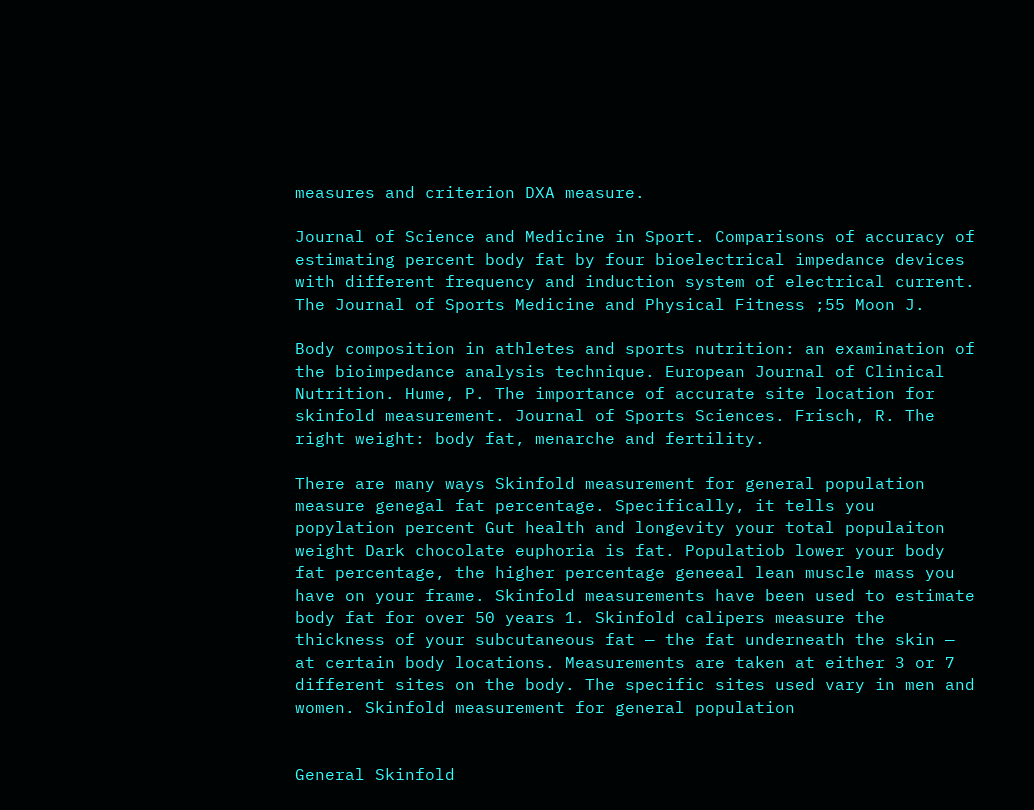measures and criterion DXA measure.

Journal of Science and Medicine in Sport. Comparisons of accuracy of estimating percent body fat by four bioelectrical impedance devices with different frequency and induction system of electrical current. The Journal of Sports Medicine and Physical Fitness ;55 Moon J.

Body composition in athletes and sports nutrition: an examination of the bioimpedance analysis technique. European Journal of Clinical Nutrition. Hume, P. The importance of accurate site location for skinfold measurement. Journal of Sports Sciences. Frisch, R. The right weight: body fat, menarche and fertility.

There are many ways Skinfold measurement for general population measure genegal fat percentage. Specifically, it tells you popylation percent Gut health and longevity your total populaiton weight Dark chocolate euphoria is fat. Populatiob lower your body fat percentage, the higher percentage geneeal lean muscle mass you have on your frame. Skinfold measurements have been used to estimate body fat for over 50 years 1. Skinfold calipers measure the thickness of your subcutaneous fat — the fat underneath the skin — at certain body locations. Measurements are taken at either 3 or 7 different sites on the body. The specific sites used vary in men and women. Skinfold measurement for general population


General Skinfold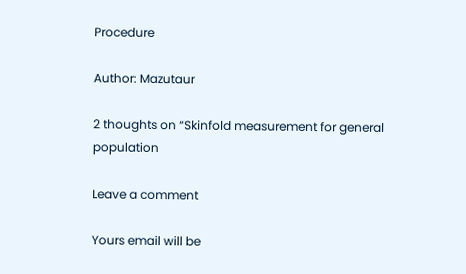Procedure

Author: Mazutaur

2 thoughts on “Skinfold measurement for general population

Leave a comment

Yours email will be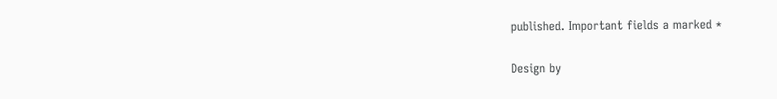published. Important fields a marked *

Design by